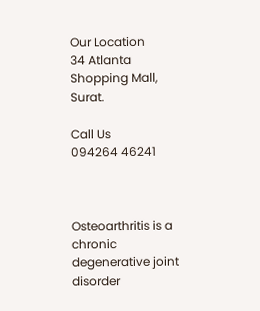Our Location
34 Atlanta Shopping Mall, Surat.

Call Us
094264 46241



Osteoarthritis is a chronic degenerative joint disorder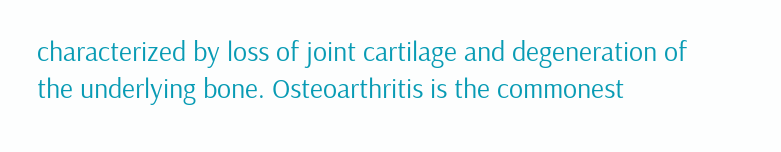characterized by loss of joint cartilage and degeneration of the underlying bone. Osteoarthritis is the commonest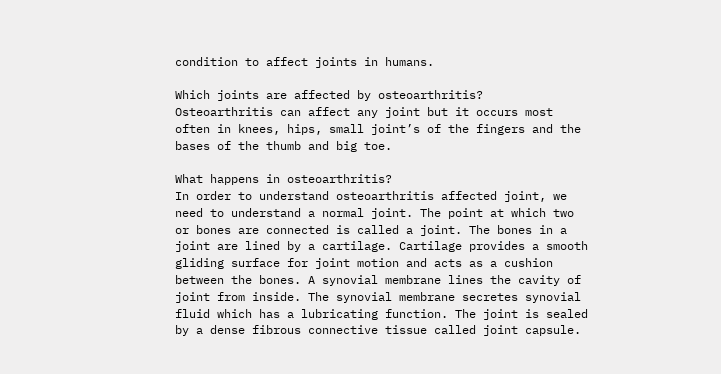condition to affect joints in humans.

Which joints are affected by osteoarthritis?
Osteoarthritis can affect any joint but it occurs most often in knees, hips, small joint’s of the fingers and the bases of the thumb and big toe.

What happens in osteoarthritis?
In order to understand osteoarthritis affected joint, we need to understand a normal joint. The point at which two or bones are connected is called a joint. The bones in a joint are lined by a cartilage. Cartilage provides a smooth gliding surface for joint motion and acts as a cushion between the bones. A synovial membrane lines the cavity of joint from inside. The synovial membrane secretes synovial fluid which has a lubricating function. The joint is sealed by a dense fibrous connective tissue called joint capsule.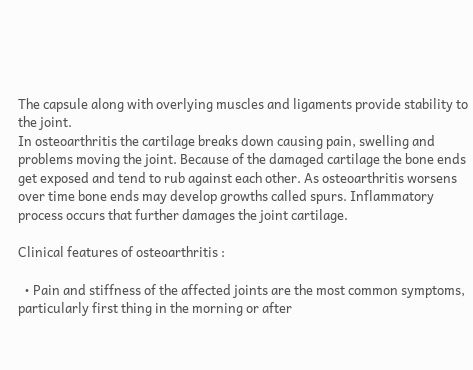The capsule along with overlying muscles and ligaments provide stability to the joint.
In osteoarthritis the cartilage breaks down causing pain, swelling and problems moving the joint. Because of the damaged cartilage the bone ends get exposed and tend to rub against each other. As osteoarthritis worsens over time bone ends may develop growths called spurs. Inflammatory process occurs that further damages the joint cartilage.

Clinical features of osteoarthritis :

  • Pain and stiffness of the affected joints are the most common symptoms, particularly first thing in the morning or after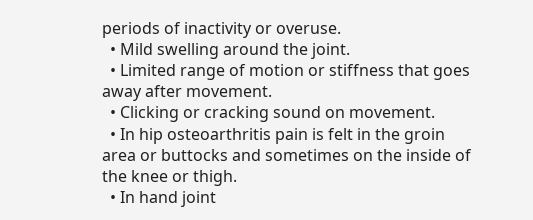periods of inactivity or overuse.
  • Mild swelling around the joint.
  • Limited range of motion or stiffness that goes away after movement.
  • Clicking or cracking sound on movement.
  • In hip osteoarthritis pain is felt in the groin area or buttocks and sometimes on the inside of the knee or thigh.
  • In hand joint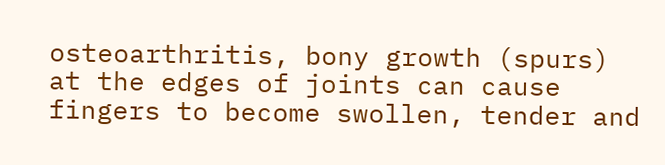osteoarthritis, bony growth (spurs) at the edges of joints can cause fingers to become swollen, tender and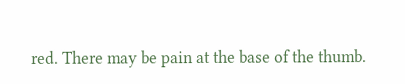red. There may be pain at the base of the thumb.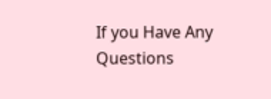If you Have Any Questions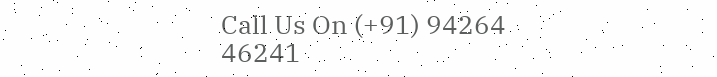Call Us On (+91) 94264 46241